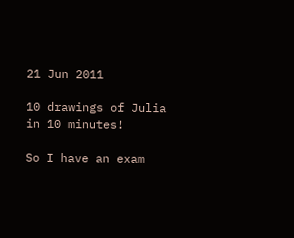21 Jun 2011

10 drawings of Julia in 10 minutes!

So I have an exam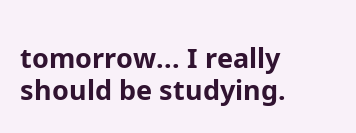tomorrow... I really should be studying.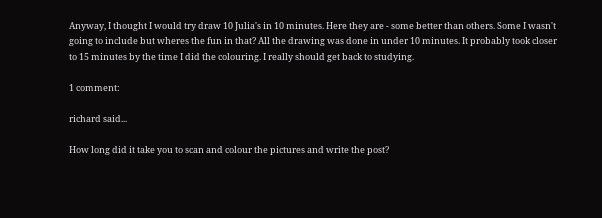Anyway, I thought I would try draw 10 Julia's in 10 minutes. Here they are - some better than others. Some I wasn't going to include but wheres the fun in that? All the drawing was done in under 10 minutes. It probably took closer to 15 minutes by the time I did the colouring. I really should get back to studying.

1 comment:

richard said...

How long did it take you to scan and colour the pictures and write the post?